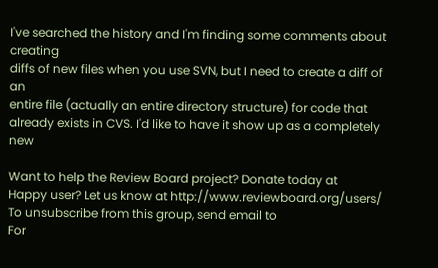I've searched the history and I'm finding some comments about creating
diffs of new files when you use SVN, but I need to create a diff of an
entire file (actually an entire directory structure) for code that
already exists in CVS. I'd like to have it show up as a completely new

Want to help the Review Board project? Donate today at
Happy user? Let us know at http://www.reviewboard.org/users/
To unsubscribe from this group, send email to
For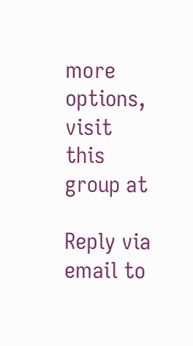more options, visit this group at

Reply via email to